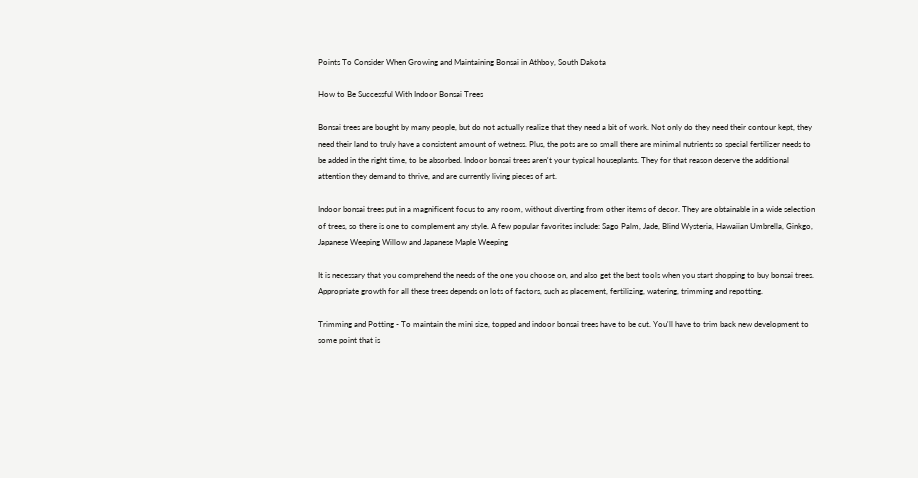Points To Consider When Growing and Maintaining Bonsai in Athboy, South Dakota

How to Be Successful With Indoor Bonsai Trees

Bonsai trees are bought by many people, but do not actually realize that they need a bit of work. Not only do they need their contour kept, they need their land to truly have a consistent amount of wetness. Plus, the pots are so small there are minimal nutrients so special fertilizer needs to be added in the right time, to be absorbed. Indoor bonsai trees aren't your typical houseplants. They for that reason deserve the additional attention they demand to thrive, and are currently living pieces of art.

Indoor bonsai trees put in a magnificent focus to any room, without diverting from other items of decor. They are obtainable in a wide selection of trees, so there is one to complement any style. A few popular favorites include: Sago Palm, Jade, Blind Wysteria, Hawaiian Umbrella, Ginkgo, Japanese Weeping Willow and Japanese Maple Weeping

It is necessary that you comprehend the needs of the one you choose on, and also get the best tools when you start shopping to buy bonsai trees. Appropriate growth for all these trees depends on lots of factors, such as placement, fertilizing, watering, trimming and repotting.

Trimming and Potting - To maintain the mini size, topped and indoor bonsai trees have to be cut. You'll have to trim back new development to some point that is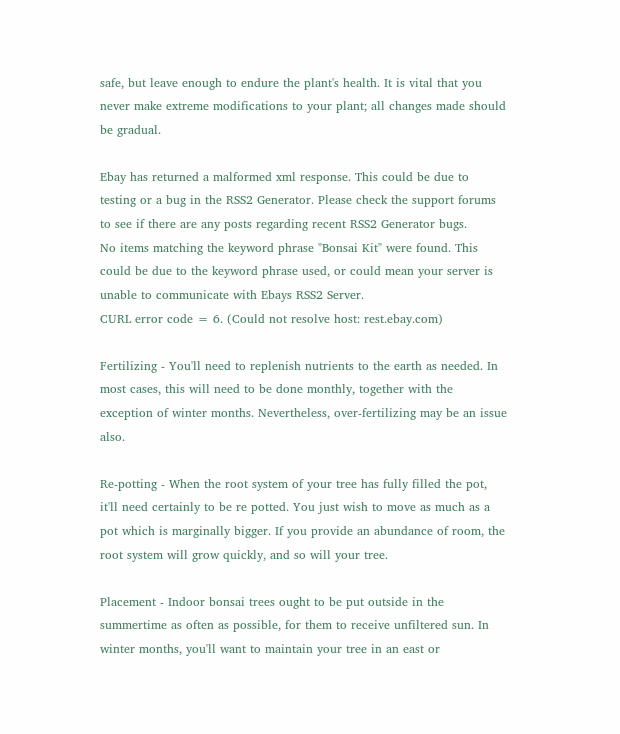safe, but leave enough to endure the plant's health. It is vital that you never make extreme modifications to your plant; all changes made should be gradual.

Ebay has returned a malformed xml response. This could be due to testing or a bug in the RSS2 Generator. Please check the support forums to see if there are any posts regarding recent RSS2 Generator bugs.
No items matching the keyword phrase "Bonsai Kit" were found. This could be due to the keyword phrase used, or could mean your server is unable to communicate with Ebays RSS2 Server.
CURL error code = 6. (Could not resolve host: rest.ebay.com)

Fertilizing - You'll need to replenish nutrients to the earth as needed. In most cases, this will need to be done monthly, together with the exception of winter months. Nevertheless, over-fertilizing may be an issue also.

Re-potting - When the root system of your tree has fully filled the pot, it'll need certainly to be re potted. You just wish to move as much as a pot which is marginally bigger. If you provide an abundance of room, the root system will grow quickly, and so will your tree.

Placement - Indoor bonsai trees ought to be put outside in the summertime as often as possible, for them to receive unfiltered sun. In winter months, you'll want to maintain your tree in an east or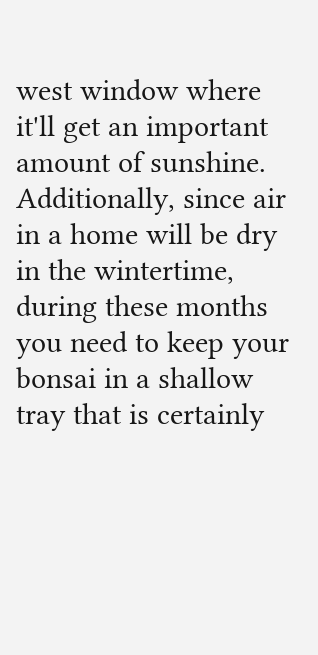west window where it'll get an important amount of sunshine. Additionally, since air in a home will be dry in the wintertime, during these months you need to keep your bonsai in a shallow tray that is certainly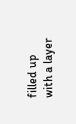filled up with a layer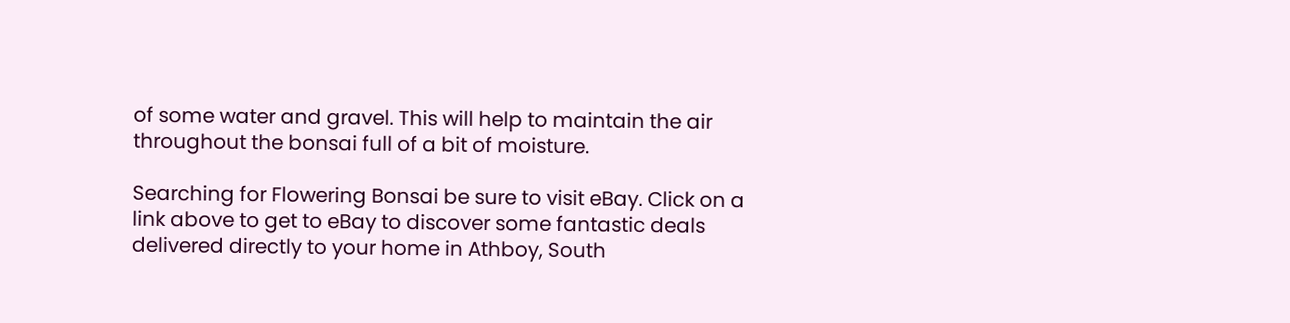of some water and gravel. This will help to maintain the air throughout the bonsai full of a bit of moisture.

Searching for Flowering Bonsai be sure to visit eBay. Click on a link above to get to eBay to discover some fantastic deals delivered directly to your home in Athboy, South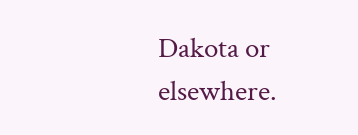Dakota or elsewhere.